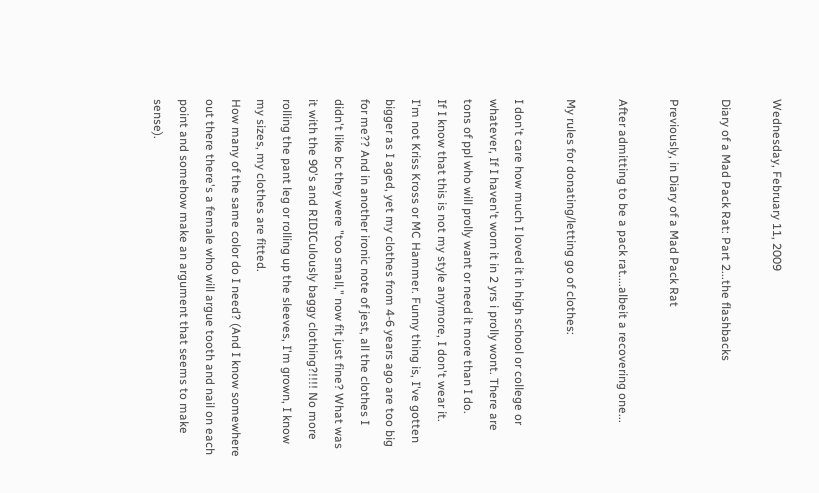Wednesday, February 11, 2009

Diary of a Mad Pack Rat: Part 2...the flashbacks

Previously, in Diary of a Mad Pack Rat

After admitting to be a pack rat....albeit a recovering one...

My rules for donating/letting go of clothes:

I don't care how much I loved it in high school or college or whatever, If I haven't worn it in 2 yrs i prolly wont. There are tons of ppl who will prolly want or need it more than I do.
If I know that this is not my style anymore, I don't wear it.
I'm not Kriss Kross or MC Hammer. Funny thing is, I've gotten bigger as I aged, yet my clothes from 4-6 years ago are too big for me?? And in another ironic note of jest, all the clothes I didn't like bc they were "too small," now fit just fine? What was it with the 90's and RIDICulously baggy clothing?!!!! No more rolling the pant leg or rolling up the sleeves, I'm grown, I know my sizes, my clothes are fitted.
How many of the same color do I need? (And I know somewhere out there there's a female who will argue tooth and nail on each point and somehow make an argument that seems to make sense).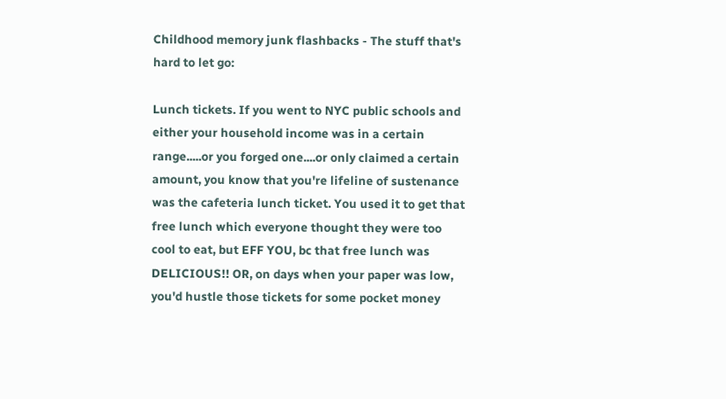Childhood memory junk flashbacks - The stuff that's hard to let go:

Lunch tickets. If you went to NYC public schools and either your household income was in a certain range.....or you forged one....or only claimed a certain amount, you know that you're lifeline of sustenance was the cafeteria lunch ticket. You used it to get that free lunch which everyone thought they were too cool to eat, but EFF YOU, bc that free lunch was DELICIOUS!! OR, on days when your paper was low, you'd hustle those tickets for some pocket money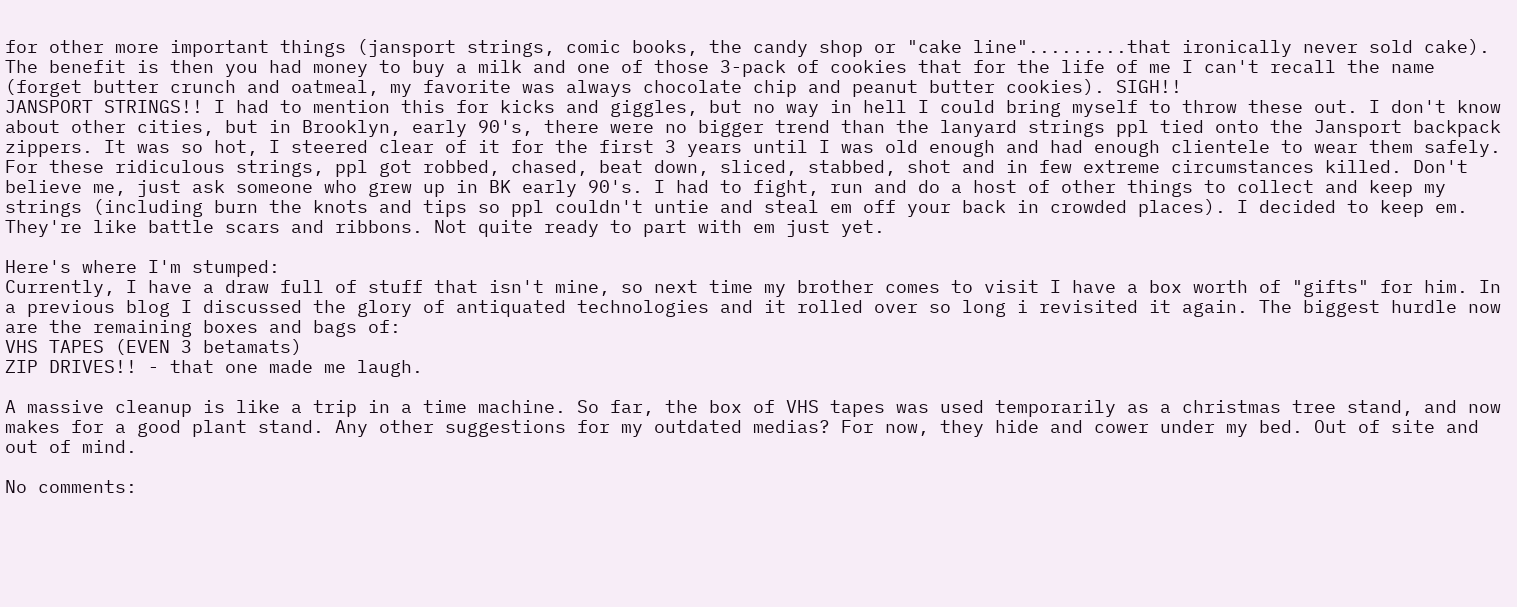for other more important things (jansport strings, comic books, the candy shop or "cake line".........that ironically never sold cake). The benefit is then you had money to buy a milk and one of those 3-pack of cookies that for the life of me I can't recall the name (forget butter crunch and oatmeal, my favorite was always chocolate chip and peanut butter cookies). SIGH!!
JANSPORT STRINGS!! I had to mention this for kicks and giggles, but no way in hell I could bring myself to throw these out. I don't know about other cities, but in Brooklyn, early 90's, there were no bigger trend than the lanyard strings ppl tied onto the Jansport backpack zippers. It was so hot, I steered clear of it for the first 3 years until I was old enough and had enough clientele to wear them safely. For these ridiculous strings, ppl got robbed, chased, beat down, sliced, stabbed, shot and in few extreme circumstances killed. Don't believe me, just ask someone who grew up in BK early 90's. I had to fight, run and do a host of other things to collect and keep my strings (including burn the knots and tips so ppl couldn't untie and steal em off your back in crowded places). I decided to keep em. They're like battle scars and ribbons. Not quite ready to part with em just yet.

Here's where I'm stumped:
Currently, I have a draw full of stuff that isn't mine, so next time my brother comes to visit I have a box worth of "gifts" for him. In a previous blog I discussed the glory of antiquated technologies and it rolled over so long i revisited it again. The biggest hurdle now are the remaining boxes and bags of:
VHS TAPES (EVEN 3 betamats)
ZIP DRIVES!! - that one made me laugh.

A massive cleanup is like a trip in a time machine. So far, the box of VHS tapes was used temporarily as a christmas tree stand, and now makes for a good plant stand. Any other suggestions for my outdated medias? For now, they hide and cower under my bed. Out of site and out of mind.

No comments: